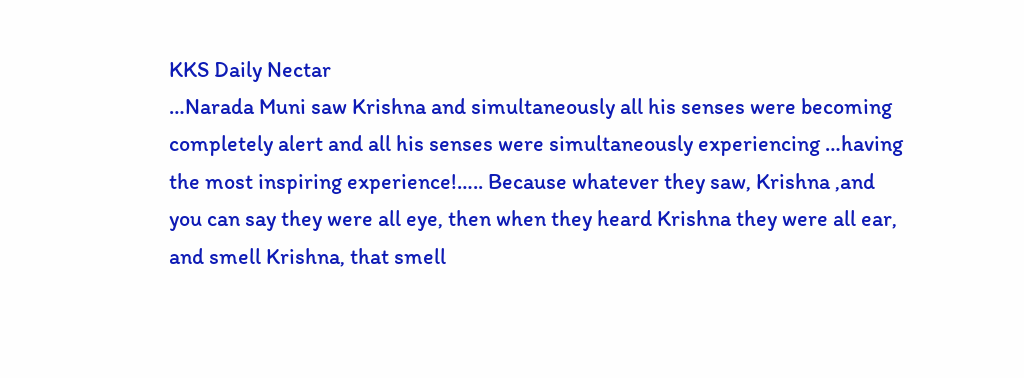KKS Daily Nectar
…Narada Muni saw Krishna and simultaneously all his senses were becoming completely alert and all his senses were simultaneously experiencing …having the most inspiring experience!….. Because whatever they saw, Krishna ,and you can say they were all eye, then when they heard Krishna they were all ear, and smell Krishna, that smell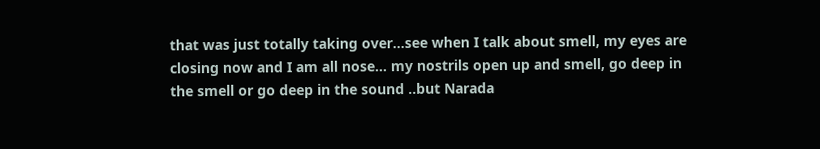that was just totally taking over…see when I talk about smell, my eyes are closing now and I am all nose… my nostrils open up and smell, go deep in the smell or go deep in the sound ..but Narada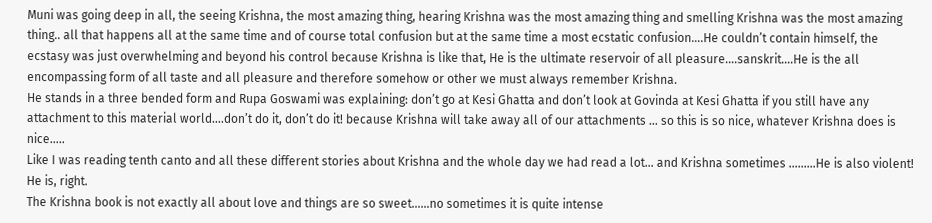Muni was going deep in all, the seeing Krishna, the most amazing thing, hearing Krishna was the most amazing thing and smelling Krishna was the most amazing thing.. all that happens all at the same time and of course total confusion but at the same time a most ecstatic confusion….He couldn’t contain himself, the ecstasy was just overwhelming and beyond his control because Krishna is like that, He is the ultimate reservoir of all pleasure….sanskrit….He is the all encompassing form of all taste and all pleasure and therefore somehow or other we must always remember Krishna.
He stands in a three bended form and Rupa Goswami was explaining: don’t go at Kesi Ghatta and don’t look at Govinda at Kesi Ghatta if you still have any attachment to this material world….don’t do it, don’t do it! because Krishna will take away all of our attachments … so this is so nice, whatever Krishna does is nice…..
Like I was reading tenth canto and all these different stories about Krishna and the whole day we had read a lot… and Krishna sometimes ………He is also violent! He is, right.
The Krishna book is not exactly all about love and things are so sweet……no sometimes it is quite intense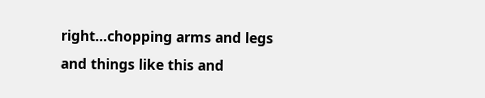right…chopping arms and legs and things like this and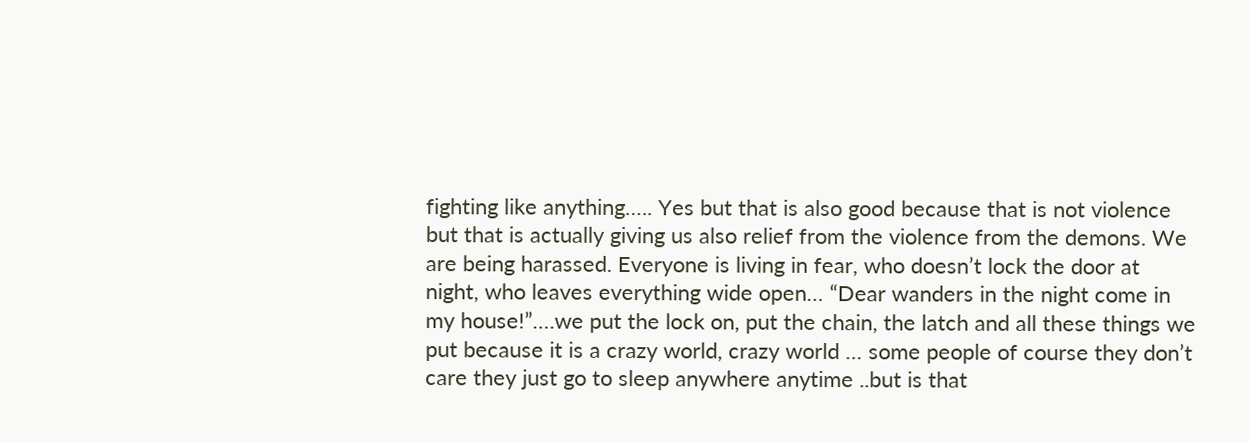fighting like anything….. Yes but that is also good because that is not violence but that is actually giving us also relief from the violence from the demons. We are being harassed. Everyone is living in fear, who doesn’t lock the door at night, who leaves everything wide open… “Dear wanders in the night come in my house!”….we put the lock on, put the chain, the latch and all these things we put because it is a crazy world, crazy world … some people of course they don’t care they just go to sleep anywhere anytime ..but is that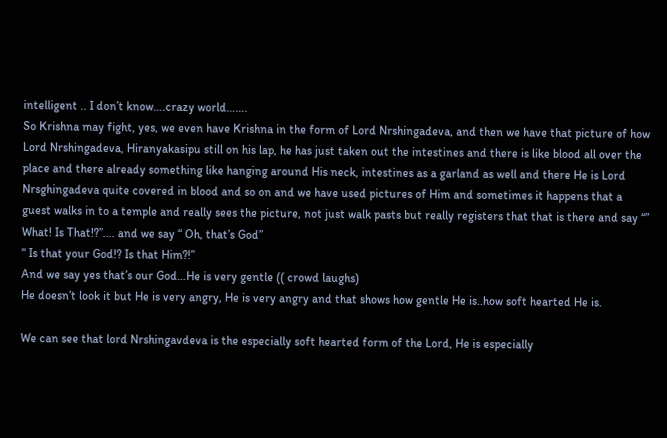intelligent .. I don’t know….crazy world…….
So Krishna may fight, yes, we even have Krishna in the form of Lord Nrshingadeva, and then we have that picture of how Lord Nrshingadeva, Hiranyakasipu still on his lap, he has just taken out the intestines and there is like blood all over the place and there already something like hanging around His neck, intestines as a garland as well and there He is Lord Nrsghingadeva quite covered in blood and so on and we have used pictures of Him and sometimes it happens that a guest walks in to a temple and really sees the picture, not just walk pasts but really registers that that is there and say “” What! Is That!?”…. and we say “ Oh, that’s God”
“ Is that your God!? Is that Him?!”
And we say yes that’s our God…He is very gentle (( crowd laughs)
He doesn’t look it but He is very angry, He is very angry and that shows how gentle He is..how soft hearted He is.

We can see that lord Nrshingavdeva is the especially soft hearted form of the Lord, He is especially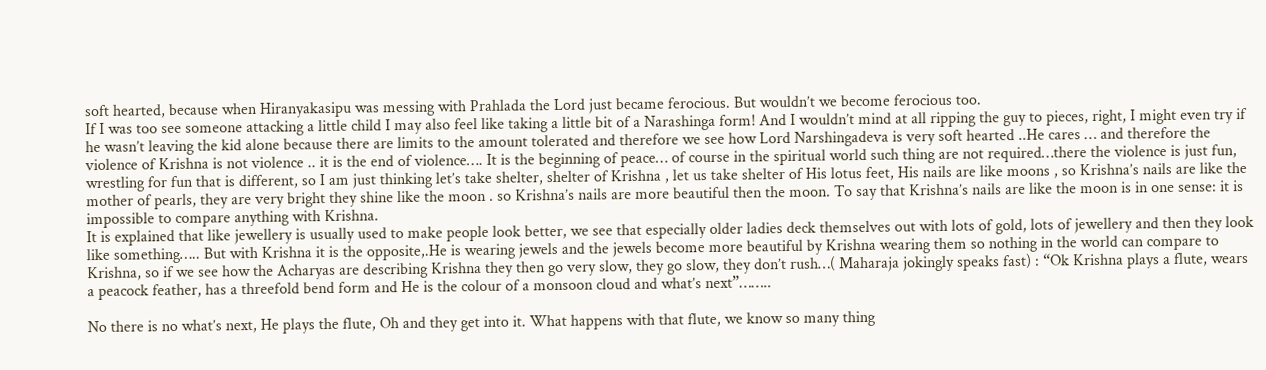soft hearted, because when Hiranyakasipu was messing with Prahlada the Lord just became ferocious. But wouldn’t we become ferocious too.
If I was too see someone attacking a little child I may also feel like taking a little bit of a Narashinga form! And I wouldn’t mind at all ripping the guy to pieces, right, I might even try if he wasn’t leaving the kid alone because there are limits to the amount tolerated and therefore we see how Lord Narshingadeva is very soft hearted ..He cares … and therefore the violence of Krishna is not violence .. it is the end of violence…. It is the beginning of peace… of course in the spiritual world such thing are not required…there the violence is just fun, wrestling for fun that is different, so I am just thinking let’s take shelter, shelter of Krishna , let us take shelter of His lotus feet, His nails are like moons , so Krishna’s nails are like the mother of pearls, they are very bright they shine like the moon . so Krishna’s nails are more beautiful then the moon. To say that Krishna’s nails are like the moon is in one sense: it is impossible to compare anything with Krishna.
It is explained that like jewellery is usually used to make people look better, we see that especially older ladies deck themselves out with lots of gold, lots of jewellery and then they look like something….. But with Krishna it is the opposite,.He is wearing jewels and the jewels become more beautiful by Krishna wearing them so nothing in the world can compare to Krishna, so if we see how the Acharyas are describing Krishna they then go very slow, they go slow, they don’t rush…( Maharaja jokingly speaks fast) : “Ok Krishna plays a flute, wears a peacock feather, has a threefold bend form and He is the colour of a monsoon cloud and what’s next”……..

No there is no what’s next, He plays the flute, Oh and they get into it. What happens with that flute, we know so many thing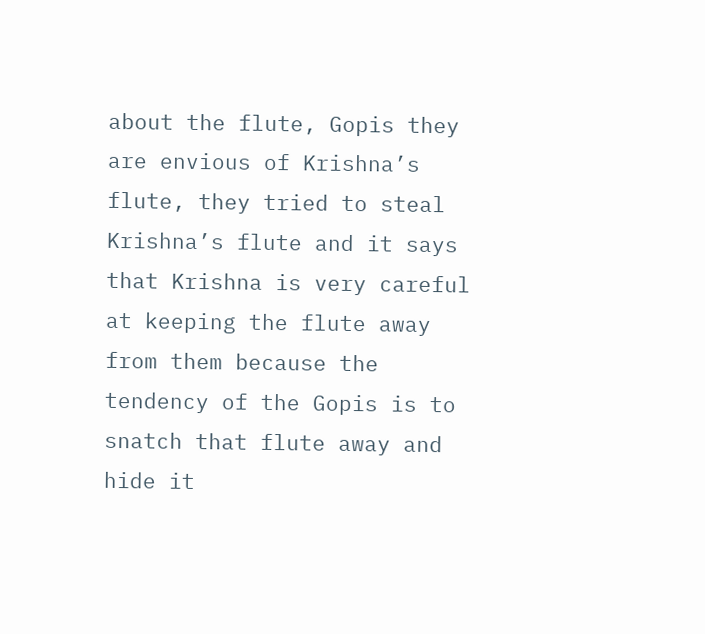about the flute, Gopis they are envious of Krishna’s flute, they tried to steal Krishna’s flute and it says that Krishna is very careful at keeping the flute away from them because the tendency of the Gopis is to snatch that flute away and hide it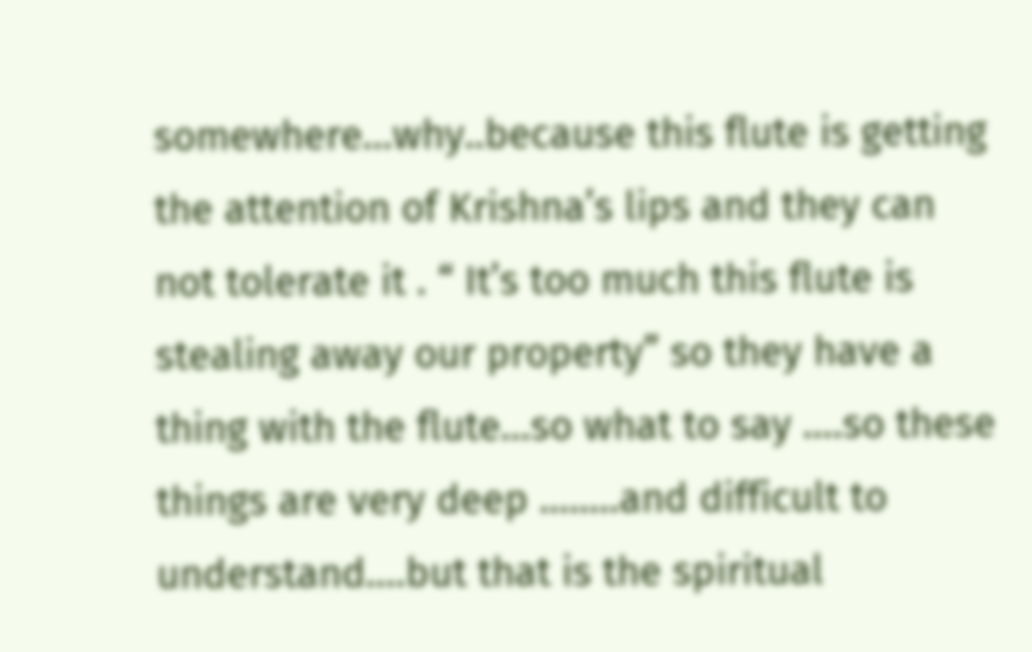somewhere…why..because this flute is getting the attention of Krishna’s lips and they can not tolerate it . “ It’s too much this flute is stealing away our property” so they have a thing with the flute…so what to say ….so these things are very deep ……..and difficult to understand….but that is the spiritual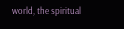world, the spiritual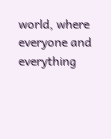world, where everyone and everything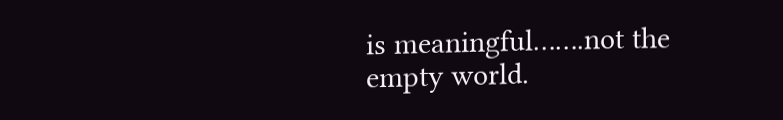is meaningful…….not the empty world.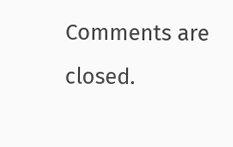Comments are closed.